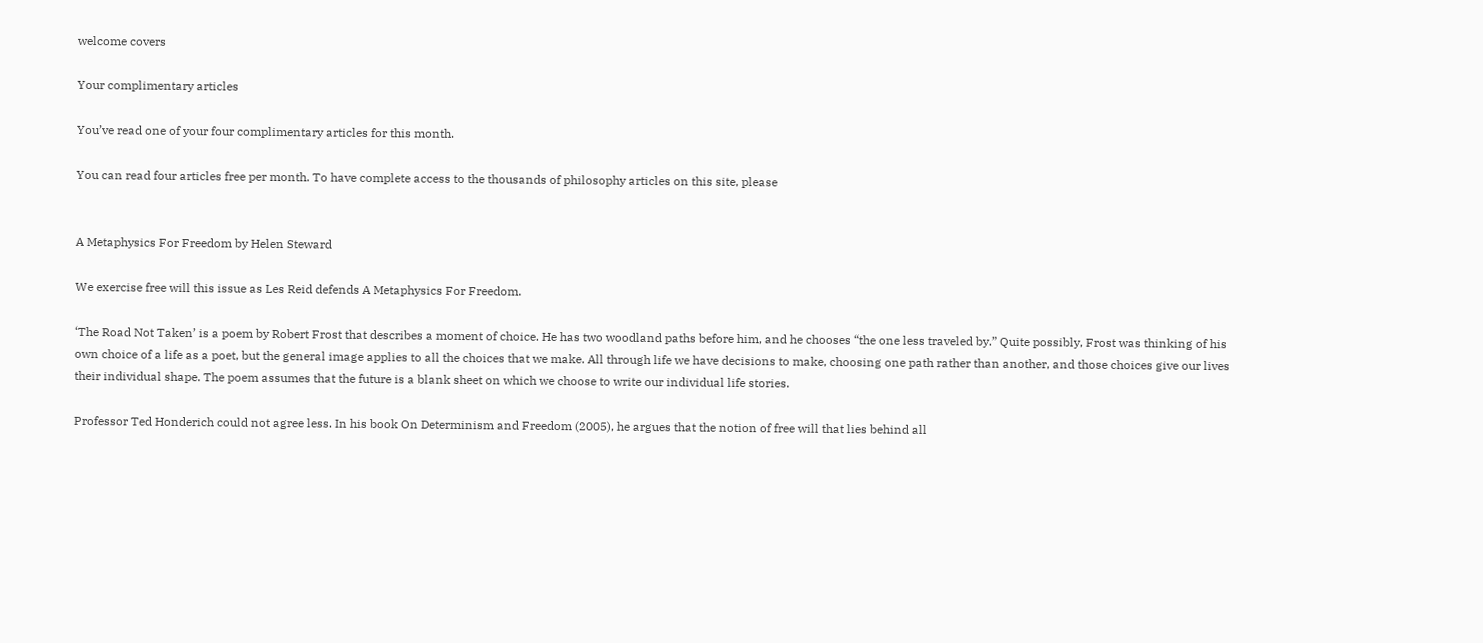welcome covers

Your complimentary articles

You’ve read one of your four complimentary articles for this month.

You can read four articles free per month. To have complete access to the thousands of philosophy articles on this site, please


A Metaphysics For Freedom by Helen Steward

We exercise free will this issue as Les Reid defends A Metaphysics For Freedom.

‘The Road Not Taken’ is a poem by Robert Frost that describes a moment of choice. He has two woodland paths before him, and he chooses “the one less traveled by.” Quite possibly, Frost was thinking of his own choice of a life as a poet, but the general image applies to all the choices that we make. All through life we have decisions to make, choosing one path rather than another, and those choices give our lives their individual shape. The poem assumes that the future is a blank sheet on which we choose to write our individual life stories.

Professor Ted Honderich could not agree less. In his book On Determinism and Freedom (2005), he argues that the notion of free will that lies behind all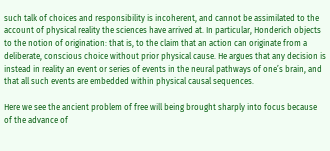such talk of choices and responsibility is incoherent, and cannot be assimilated to the account of physical reality the sciences have arrived at. In particular, Honderich objects to the notion of origination: that is, to the claim that an action can originate from a deliberate, conscious choice without prior physical cause. He argues that any decision is instead in reality an event or series of events in the neural pathways of one’s brain, and that all such events are embedded within physical causal sequences.

Here we see the ancient problem of free will being brought sharply into focus because of the advance of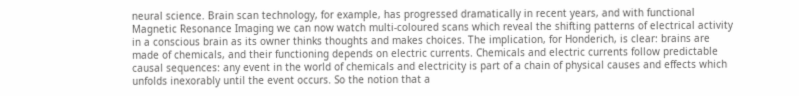neural science. Brain scan technology, for example, has progressed dramatically in recent years, and with functional Magnetic Resonance Imaging we can now watch multi-coloured scans which reveal the shifting patterns of electrical activity in a conscious brain as its owner thinks thoughts and makes choices. The implication, for Honderich, is clear: brains are made of chemicals, and their functioning depends on electric currents. Chemicals and electric currents follow predictable causal sequences: any event in the world of chemicals and electricity is part of a chain of physical causes and effects which unfolds inexorably until the event occurs. So the notion that a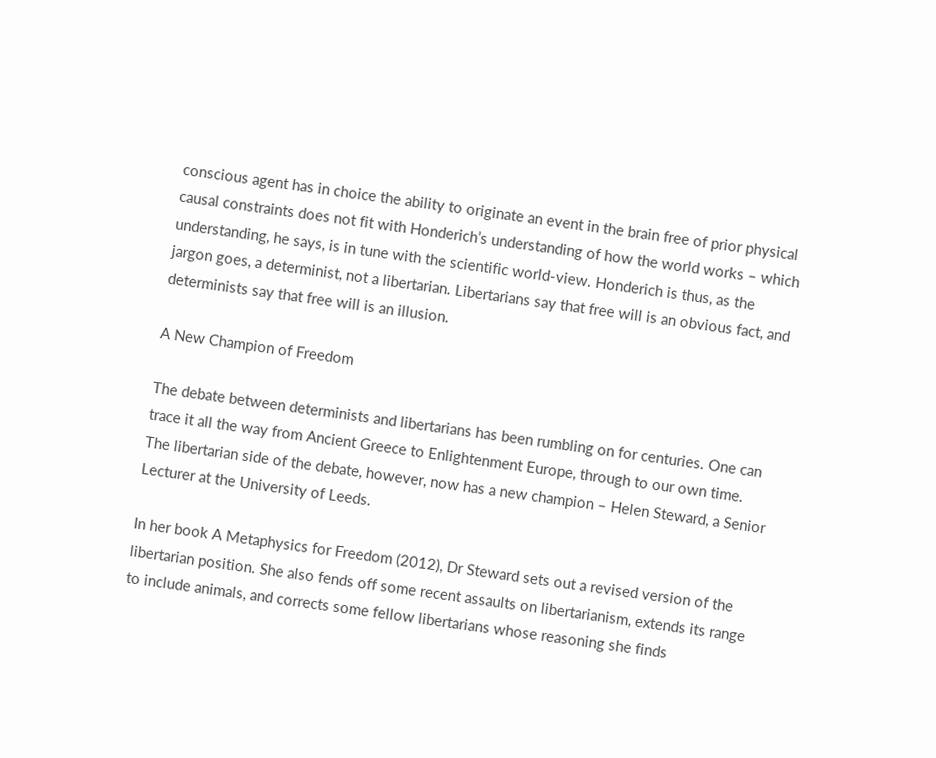conscious agent has in choice the ability to originate an event in the brain free of prior physical causal constraints does not fit with Honderich’s understanding of how the world works – which understanding, he says, is in tune with the scientific world-view. Honderich is thus, as the jargon goes, a determinist, not a libertarian. Libertarians say that free will is an obvious fact, and determinists say that free will is an illusion.

A New Champion of Freedom

The debate between determinists and libertarians has been rumbling on for centuries. One can trace it all the way from Ancient Greece to Enlightenment Europe, through to our own time. The libertarian side of the debate, however, now has a new champion – Helen Steward, a Senior Lecturer at the University of Leeds.

In her book A Metaphysics for Freedom (2012), Dr Steward sets out a revised version of the libertarian position. She also fends off some recent assaults on libertarianism, extends its range to include animals, and corrects some fellow libertarians whose reasoning she finds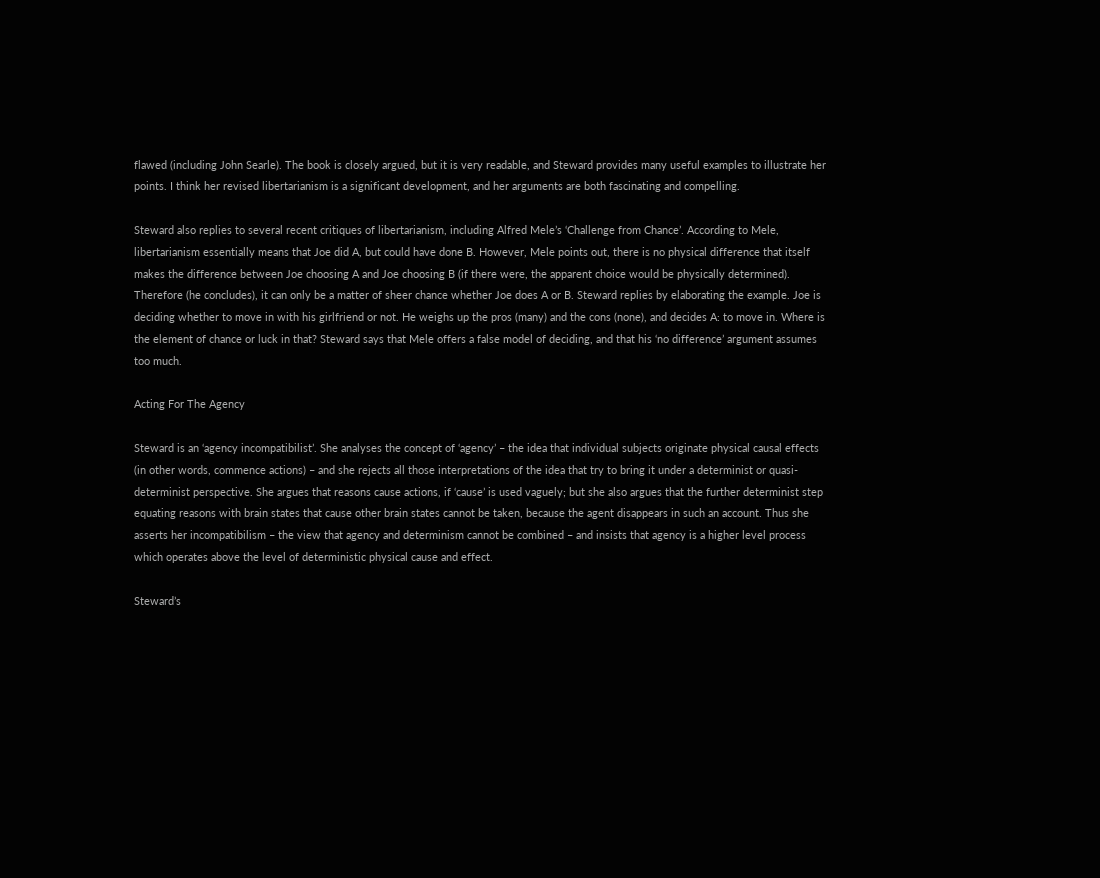flawed (including John Searle). The book is closely argued, but it is very readable, and Steward provides many useful examples to illustrate her points. I think her revised libertarianism is a significant development, and her arguments are both fascinating and compelling.

Steward also replies to several recent critiques of libertarianism, including Alfred Mele’s ‘Challenge from Chance’. According to Mele, libertarianism essentially means that Joe did A, but could have done B. However, Mele points out, there is no physical difference that itself makes the difference between Joe choosing A and Joe choosing B (if there were, the apparent choice would be physically determined). Therefore (he concludes), it can only be a matter of sheer chance whether Joe does A or B. Steward replies by elaborating the example. Joe is deciding whether to move in with his girlfriend or not. He weighs up the pros (many) and the cons (none), and decides A: to move in. Where is the element of chance or luck in that? Steward says that Mele offers a false model of deciding, and that his ‘no difference’ argument assumes too much.

Acting For The Agency

Steward is an ‘agency incompatibilist’. She analyses the concept of ‘agency’ – the idea that individual subjects originate physical causal effects (in other words, commence actions) – and she rejects all those interpretations of the idea that try to bring it under a determinist or quasi-determinist perspective. She argues that reasons cause actions, if ‘cause’ is used vaguely; but she also argues that the further determinist step equating reasons with brain states that cause other brain states cannot be taken, because the agent disappears in such an account. Thus she asserts her incompatibilism – the view that agency and determinism cannot be combined – and insists that agency is a higher level process which operates above the level of deterministic physical cause and effect.

Steward’s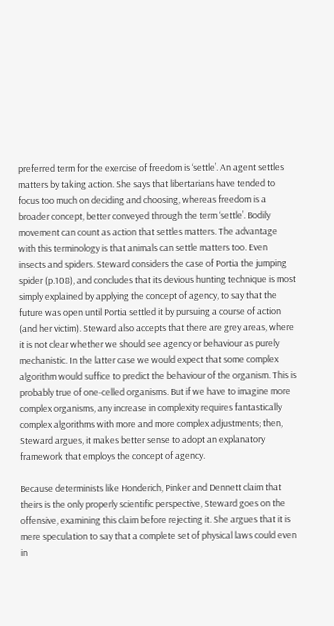preferred term for the exercise of freedom is ‘settle’. An agent settles matters by taking action. She says that libertarians have tended to focus too much on deciding and choosing, whereas freedom is a broader concept, better conveyed through the term ‘settle’. Bodily movement can count as action that settles matters. The advantage with this terminology is that animals can settle matters too. Even insects and spiders. Steward considers the case of Portia the jumping spider (p.108), and concludes that its devious hunting technique is most simply explained by applying the concept of agency, to say that the future was open until Portia settled it by pursuing a course of action (and her victim). Steward also accepts that there are grey areas, where it is not clear whether we should see agency or behaviour as purely mechanistic. In the latter case we would expect that some complex algorithm would suffice to predict the behaviour of the organism. This is probably true of one-celled organisms. But if we have to imagine more complex organisms, any increase in complexity requires fantastically complex algorithms with more and more complex adjustments; then, Steward argues, it makes better sense to adopt an explanatory framework that employs the concept of agency.

Because determinists like Honderich, Pinker and Dennett claim that theirs is the only properly scientific perspective, Steward goes on the offensive, examining this claim before rejecting it. She argues that it is mere speculation to say that a complete set of physical laws could even in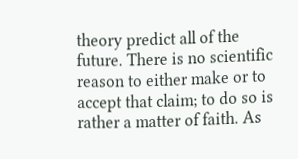theory predict all of the future. There is no scientific reason to either make or to accept that claim; to do so is rather a matter of faith. As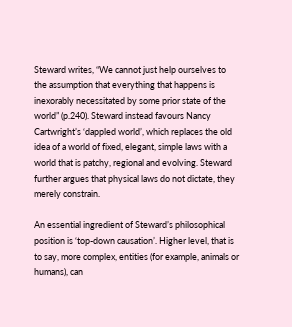Steward writes, “We cannot just help ourselves to the assumption that everything that happens is inexorably necessitated by some prior state of the world” (p.240). Steward instead favours Nancy Cartwright’s ‘dappled world’, which replaces the old idea of a world of fixed, elegant, simple laws with a world that is patchy, regional and evolving. Steward further argues that physical laws do not dictate, they merely constrain.

An essential ingredient of Steward’s philosophical position is ‘top-down causation’. Higher level, that is to say, more complex, entities (for example, animals or humans), can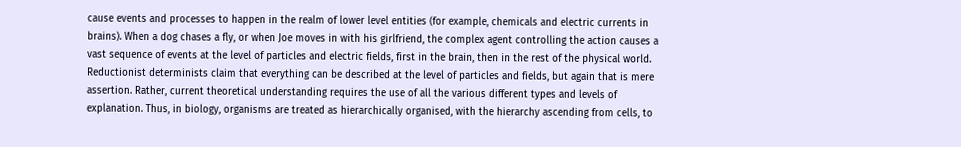cause events and processes to happen in the realm of lower level entities (for example, chemicals and electric currents in brains). When a dog chases a fly, or when Joe moves in with his girlfriend, the complex agent controlling the action causes a vast sequence of events at the level of particles and electric fields, first in the brain, then in the rest of the physical world. Reductionist determinists claim that everything can be described at the level of particles and fields, but again that is mere assertion. Rather, current theoretical understanding requires the use of all the various different types and levels of explanation. Thus, in biology, organisms are treated as hierarchically organised, with the hierarchy ascending from cells, to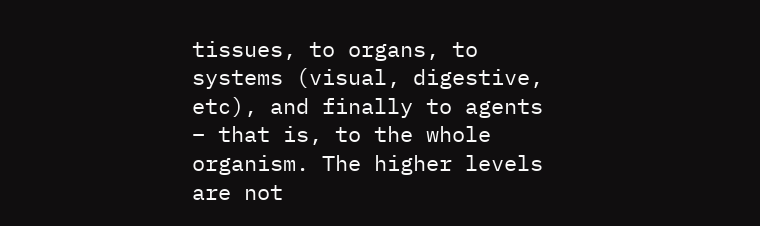tissues, to organs, to systems (visual, digestive, etc), and finally to agents – that is, to the whole organism. The higher levels are not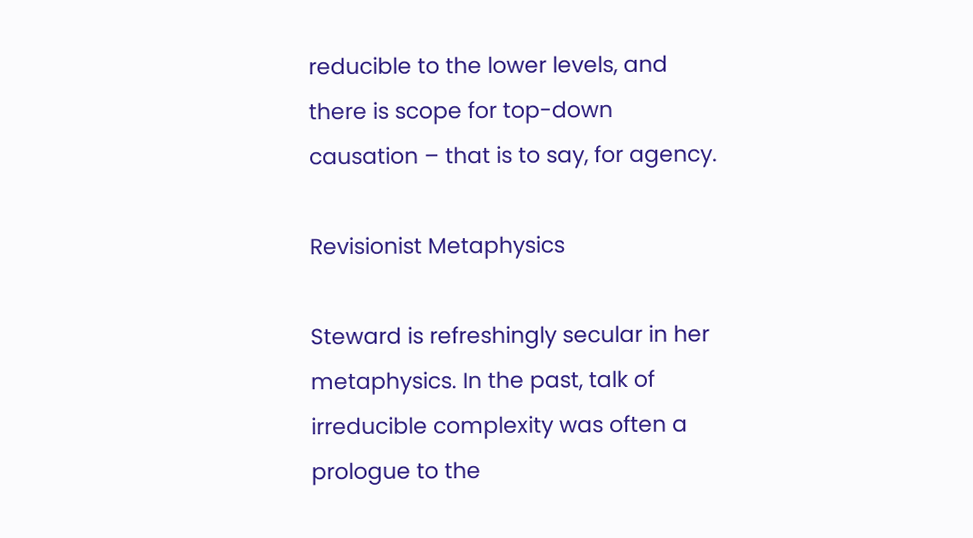reducible to the lower levels, and there is scope for top-down causation – that is to say, for agency.

Revisionist Metaphysics

Steward is refreshingly secular in her metaphysics. In the past, talk of irreducible complexity was often a prologue to the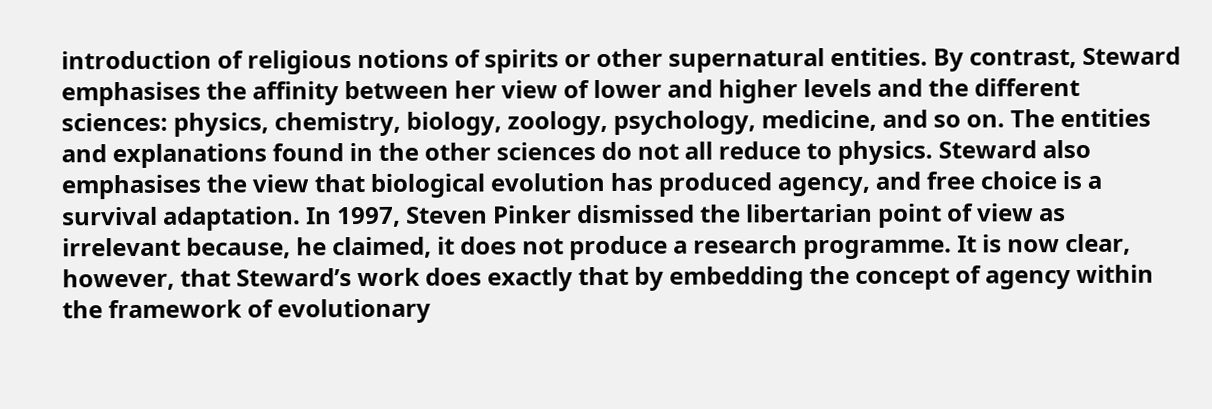introduction of religious notions of spirits or other supernatural entities. By contrast, Steward emphasises the affinity between her view of lower and higher levels and the different sciences: physics, chemistry, biology, zoology, psychology, medicine, and so on. The entities and explanations found in the other sciences do not all reduce to physics. Steward also emphasises the view that biological evolution has produced agency, and free choice is a survival adaptation. In 1997, Steven Pinker dismissed the libertarian point of view as irrelevant because, he claimed, it does not produce a research programme. It is now clear, however, that Steward’s work does exactly that by embedding the concept of agency within the framework of evolutionary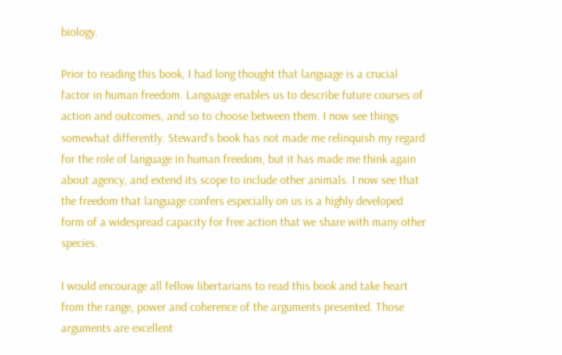biology.

Prior to reading this book, I had long thought that language is a crucial factor in human freedom. Language enables us to describe future courses of action and outcomes, and so to choose between them. I now see things somewhat differently. Steward’s book has not made me relinquish my regard for the role of language in human freedom, but it has made me think again about agency, and extend its scope to include other animals. I now see that the freedom that language confers especially on us is a highly developed form of a widespread capacity for free action that we share with many other species.

I would encourage all fellow libertarians to read this book and take heart from the range, power and coherence of the arguments presented. Those arguments are excellent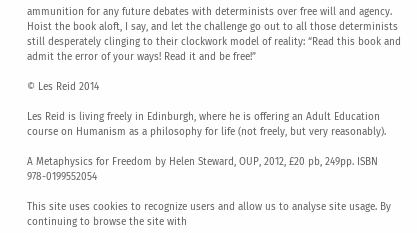ammunition for any future debates with determinists over free will and agency. Hoist the book aloft, I say, and let the challenge go out to all those determinists still desperately clinging to their clockwork model of reality: “Read this book and admit the error of your ways! Read it and be free!”

© Les Reid 2014

Les Reid is living freely in Edinburgh, where he is offering an Adult Education course on Humanism as a philosophy for life (not freely, but very reasonably).

A Metaphysics for Freedom by Helen Steward, OUP, 2012, £20 pb, 249pp. ISBN 978-0199552054

This site uses cookies to recognize users and allow us to analyse site usage. By continuing to browse the site with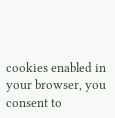cookies enabled in your browser, you consent to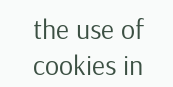the use of cookies in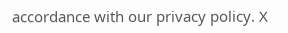accordance with our privacy policy. X